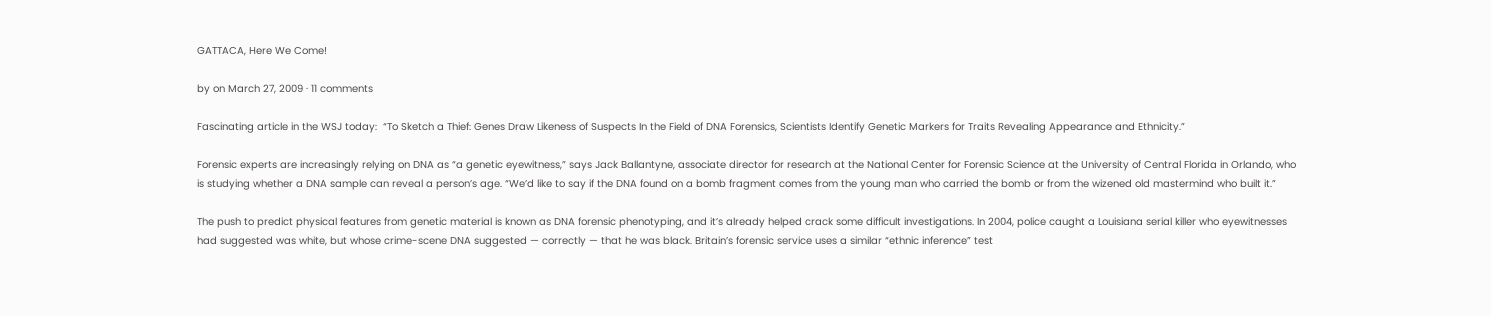GATTACA, Here We Come!

by on March 27, 2009 · 11 comments

Fascinating article in the WSJ today:  “To Sketch a Thief: Genes Draw Likeness of Suspects In the Field of DNA Forensics, Scientists Identify Genetic Markers for Traits Revealing Appearance and Ethnicity.”

Forensic experts are increasingly relying on DNA as “a genetic eyewitness,” says Jack Ballantyne, associate director for research at the National Center for Forensic Science at the University of Central Florida in Orlando, who is studying whether a DNA sample can reveal a person’s age. “We’d like to say if the DNA found on a bomb fragment comes from the young man who carried the bomb or from the wizened old mastermind who built it.”

The push to predict physical features from genetic material is known as DNA forensic phenotyping, and it’s already helped crack some difficult investigations. In 2004, police caught a Louisiana serial killer who eyewitnesses had suggested was white, but whose crime-scene DNA suggested — correctly — that he was black. Britain’s forensic service uses a similar “ethnic inference” test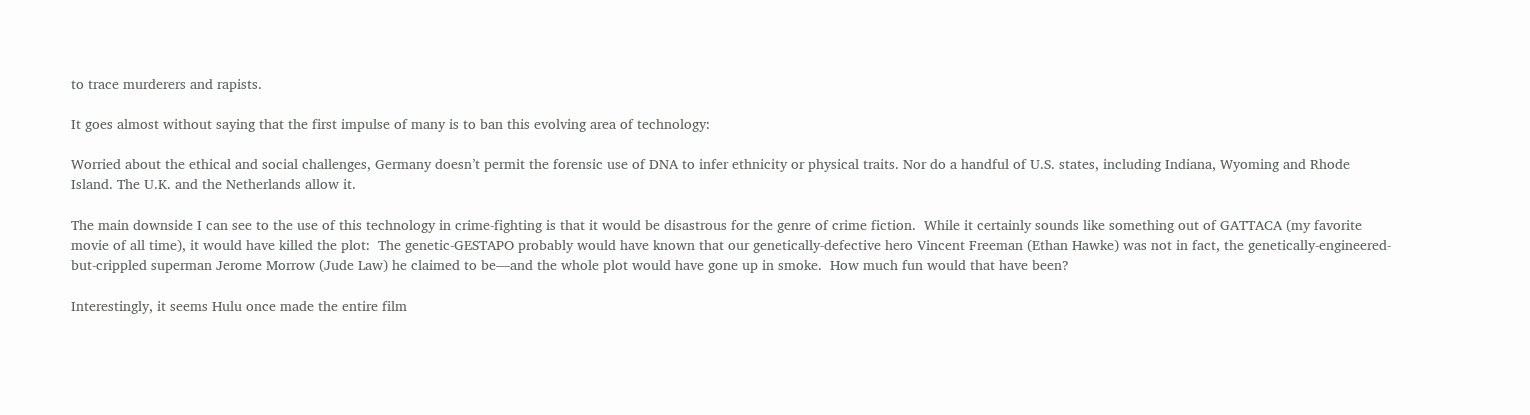to trace murderers and rapists.

It goes almost without saying that the first impulse of many is to ban this evolving area of technology:

Worried about the ethical and social challenges, Germany doesn’t permit the forensic use of DNA to infer ethnicity or physical traits. Nor do a handful of U.S. states, including Indiana, Wyoming and Rhode Island. The U.K. and the Netherlands allow it.

The main downside I can see to the use of this technology in crime-fighting is that it would be disastrous for the genre of crime fiction.  While it certainly sounds like something out of GATTACA (my favorite movie of all time), it would have killed the plot:  The genetic-GESTAPO probably would have known that our genetically-defective hero Vincent Freeman (Ethan Hawke) was not in fact, the genetically-engineered-but-crippled superman Jerome Morrow (Jude Law) he claimed to be—and the whole plot would have gone up in smoke.  How much fun would that have been?

Interestingly, it seems Hulu once made the entire film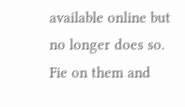available online but no longer does so.  Fie on them and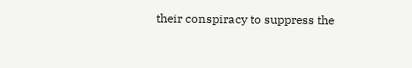their conspiracy to suppress the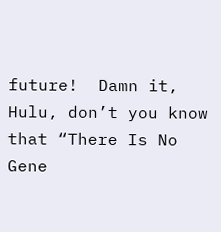future!  Damn it, Hulu, don’t you know that “There Is No Gene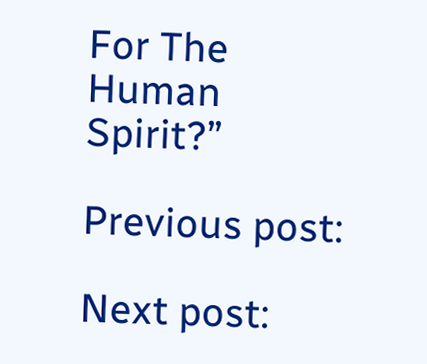For The Human Spirit?”

Previous post:

Next post: